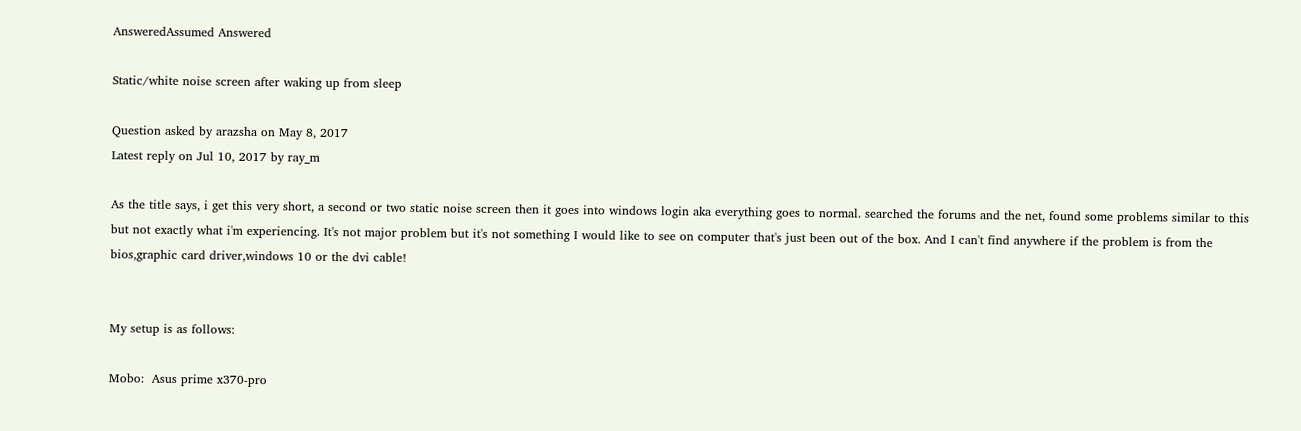AnsweredAssumed Answered

Static/white noise screen after waking up from sleep

Question asked by arazsha on May 8, 2017
Latest reply on Jul 10, 2017 by ray_m

As the title says, i get this very short, a second or two static noise screen then it goes into windows login aka everything goes to normal. searched the forums and the net, found some problems similar to this but not exactly what i'm experiencing. It's not major problem but it's not something I would like to see on computer that's just been out of the box. And I can't find anywhere if the problem is from the bios,graphic card driver,windows 10 or the dvi cable!


My setup is as follows:

Mobo:  Asus prime x370-pro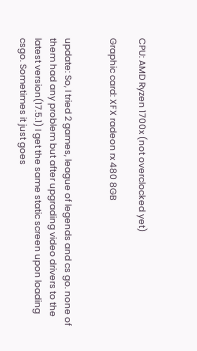CPU: AMD Ryzen 1700x (not overclocked yet)

Graphic card: XFX radeon rx 480 8GB


update: So, I tried 2 games, league of legends and cs go. none of them had any problem but after upgrading video drivers to the latest version(17.5.1) I get the same static screen upon loading csgo. Sometimes it just goes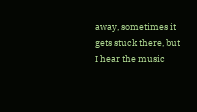away, sometimes it gets stuck there, but I hear the music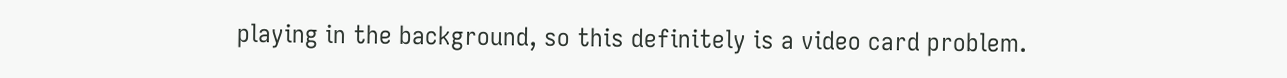playing in the background, so this definitely is a video card problem.